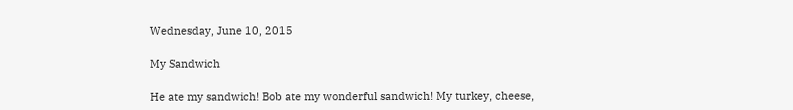Wednesday, June 10, 2015

My Sandwich

He ate my sandwich! Bob ate my wonderful sandwich! My turkey, cheese,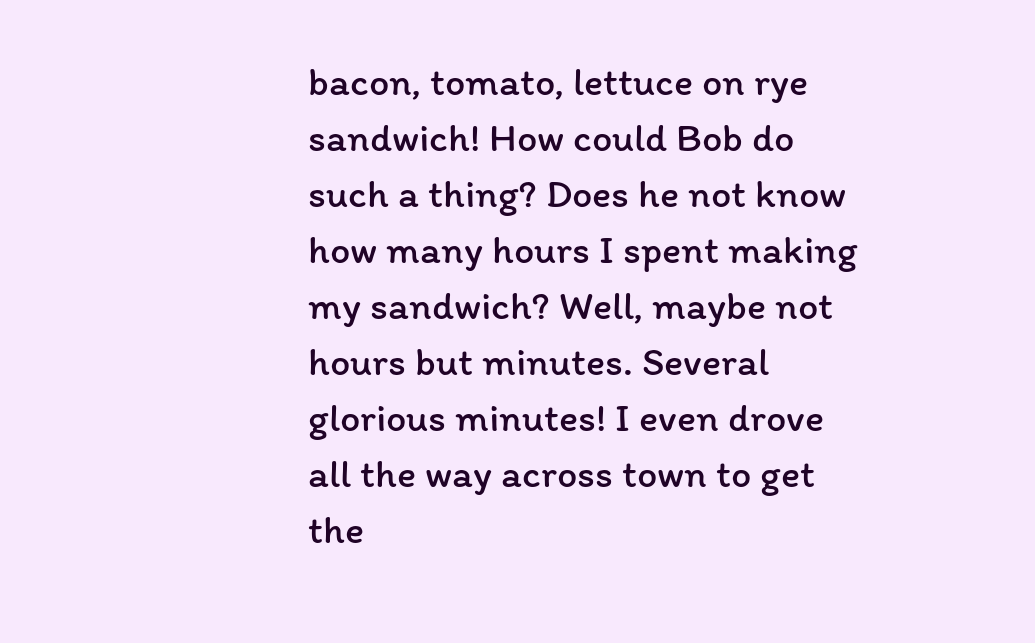bacon, tomato, lettuce on rye sandwich! How could Bob do such a thing? Does he not know how many hours I spent making my sandwich? Well, maybe not hours but minutes. Several glorious minutes! I even drove all the way across town to get the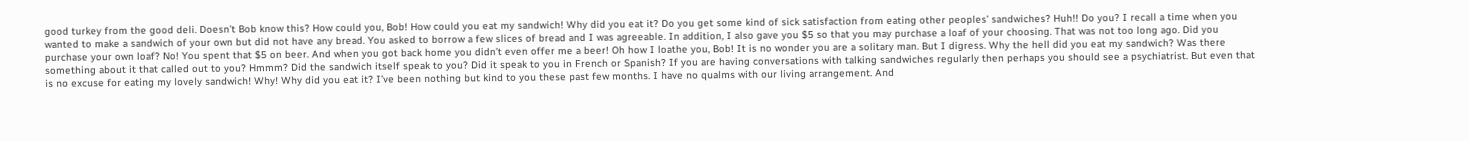good turkey from the good deli. Doesn’t Bob know this? How could you, Bob! How could you eat my sandwich! Why did you eat it? Do you get some kind of sick satisfaction from eating other peoples’ sandwiches? Huh!! Do you? I recall a time when you wanted to make a sandwich of your own but did not have any bread. You asked to borrow a few slices of bread and I was agreeable. In addition, I also gave you $5 so that you may purchase a loaf of your choosing. That was not too long ago. Did you purchase your own loaf? No! You spent that $5 on beer. And when you got back home you didn’t even offer me a beer! Oh how I loathe you, Bob! It is no wonder you are a solitary man. But I digress. Why the hell did you eat my sandwich? Was there something about it that called out to you? Hmmm? Did the sandwich itself speak to you? Did it speak to you in French or Spanish? If you are having conversations with talking sandwiches regularly then perhaps you should see a psychiatrist. But even that is no excuse for eating my lovely sandwich! Why! Why did you eat it? I’ve been nothing but kind to you these past few months. I have no qualms with our living arrangement. And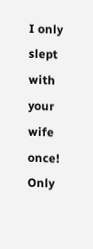I only slept with your wife once! Only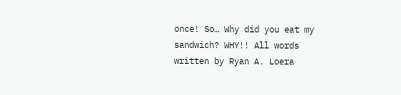once! So… Why did you eat my sandwich? WHY!! All words written by Ryan A. Loera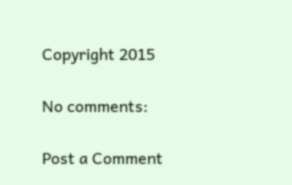Copyright 2015

No comments:

Post a Comment